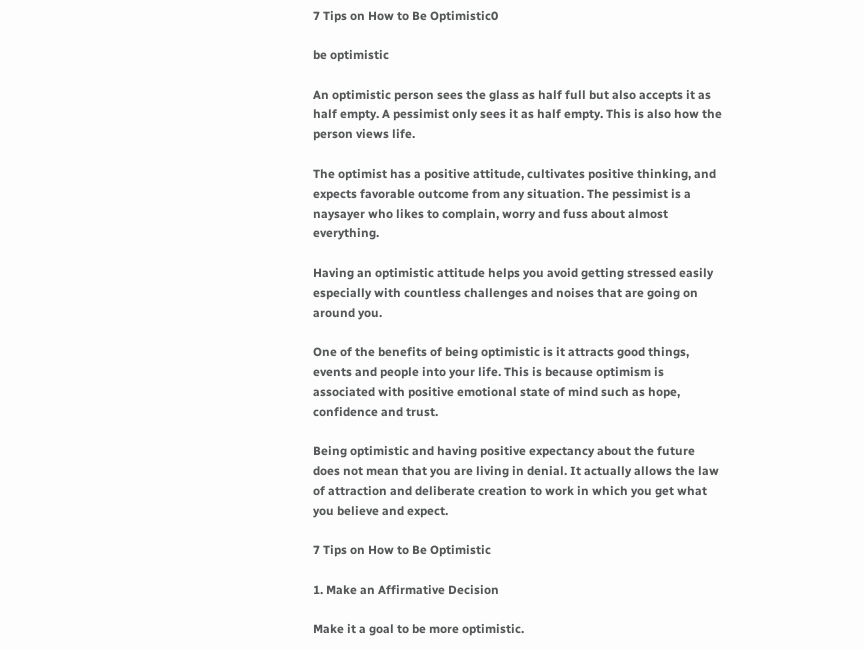7 Tips on How to Be Optimistic0

be optimistic

An optimistic person sees the glass as half full but also accepts it as half empty. A pessimist only sees it as half empty. This is also how the person views life.

The optimist has a positive attitude, cultivates positive thinking, and expects favorable outcome from any situation. The pessimist is a naysayer who likes to complain, worry and fuss about almost everything.

Having an optimistic attitude helps you avoid getting stressed easily especially with countless challenges and noises that are going on around you.

One of the benefits of being optimistic is it attracts good things, events and people into your life. This is because optimism is associated with positive emotional state of mind such as hope, confidence and trust.

Being optimistic and having positive expectancy about the future does not mean that you are living in denial. It actually allows the law of attraction and deliberate creation to work in which you get what you believe and expect.

7 Tips on How to Be Optimistic

1. Make an Affirmative Decision

Make it a goal to be more optimistic.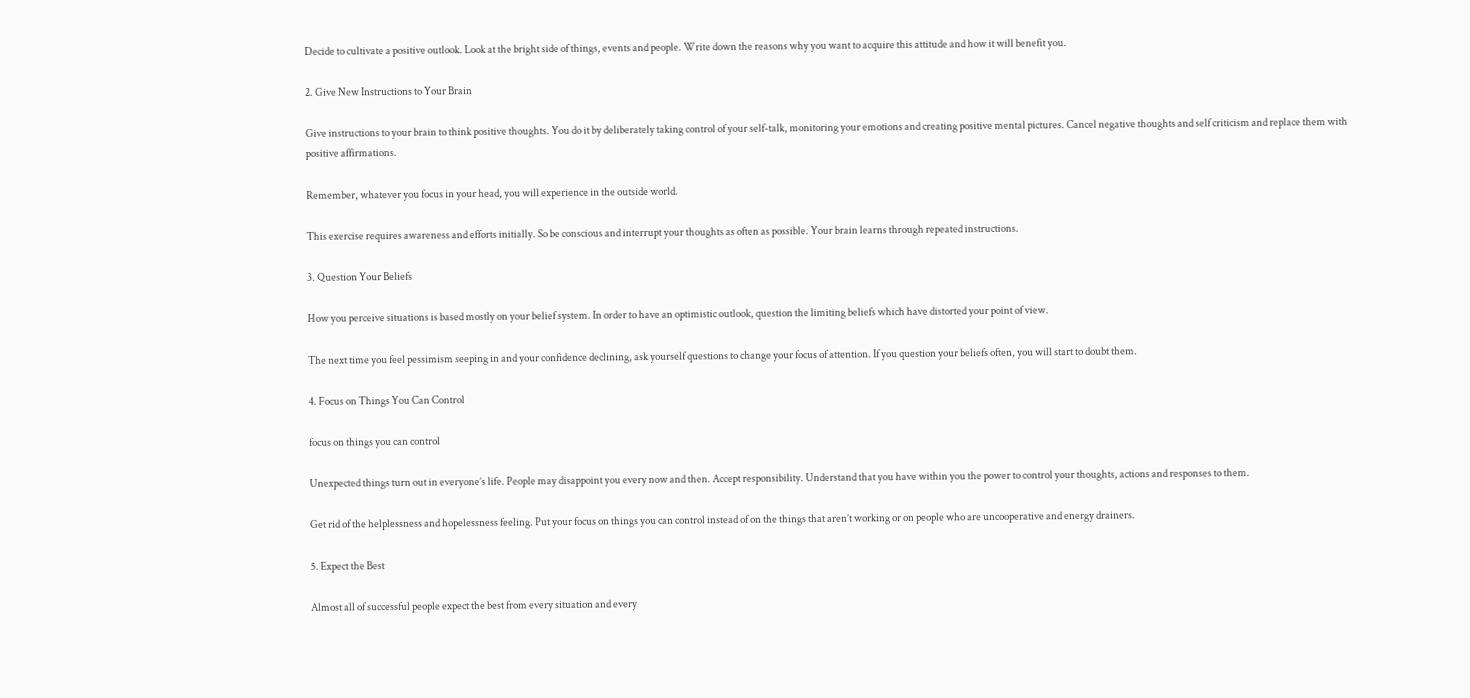Decide to cultivate a positive outlook. Look at the bright side of things, events and people. Write down the reasons why you want to acquire this attitude and how it will benefit you.

2. Give New Instructions to Your Brain

Give instructions to your brain to think positive thoughts. You do it by deliberately taking control of your self-talk, monitoring your emotions and creating positive mental pictures. Cancel negative thoughts and self criticism and replace them with positive affirmations.

Remember, whatever you focus in your head, you will experience in the outside world.

This exercise requires awareness and efforts initially. So be conscious and interrupt your thoughts as often as possible. Your brain learns through repeated instructions.

3. Question Your Beliefs

How you perceive situations is based mostly on your belief system. In order to have an optimistic outlook, question the limiting beliefs which have distorted your point of view.

The next time you feel pessimism seeping in and your confidence declining, ask yourself questions to change your focus of attention. If you question your beliefs often, you will start to doubt them.

4. Focus on Things You Can Control

focus on things you can control

Unexpected things turn out in everyone’s life. People may disappoint you every now and then. Accept responsibility. Understand that you have within you the power to control your thoughts, actions and responses to them.

Get rid of the helplessness and hopelessness feeling. Put your focus on things you can control instead of on the things that aren’t working or on people who are uncooperative and energy drainers.

5. Expect the Best

Almost all of successful people expect the best from every situation and every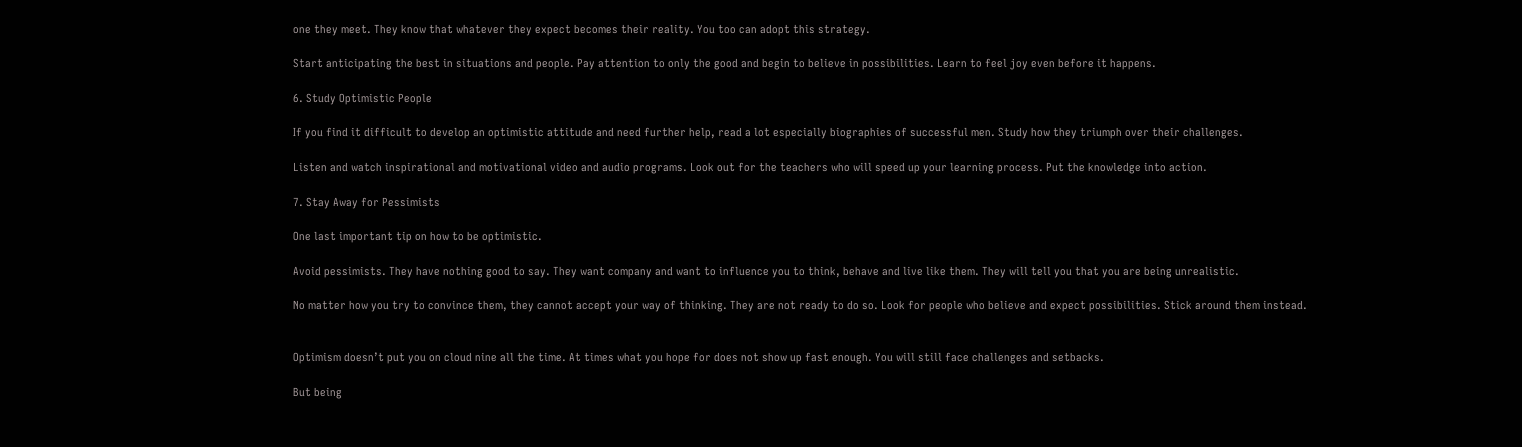one they meet. They know that whatever they expect becomes their reality. You too can adopt this strategy.

Start anticipating the best in situations and people. Pay attention to only the good and begin to believe in possibilities. Learn to feel joy even before it happens.

6. Study Optimistic People

If you find it difficult to develop an optimistic attitude and need further help, read a lot especially biographies of successful men. Study how they triumph over their challenges.

Listen and watch inspirational and motivational video and audio programs. Look out for the teachers who will speed up your learning process. Put the knowledge into action.

7. Stay Away for Pessimists

One last important tip on how to be optimistic.

Avoid pessimists. They have nothing good to say. They want company and want to influence you to think, behave and live like them. They will tell you that you are being unrealistic.

No matter how you try to convince them, they cannot accept your way of thinking. They are not ready to do so. Look for people who believe and expect possibilities. Stick around them instead.


Optimism doesn’t put you on cloud nine all the time. At times what you hope for does not show up fast enough. You will still face challenges and setbacks.

But being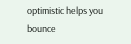optimistic helps you bounce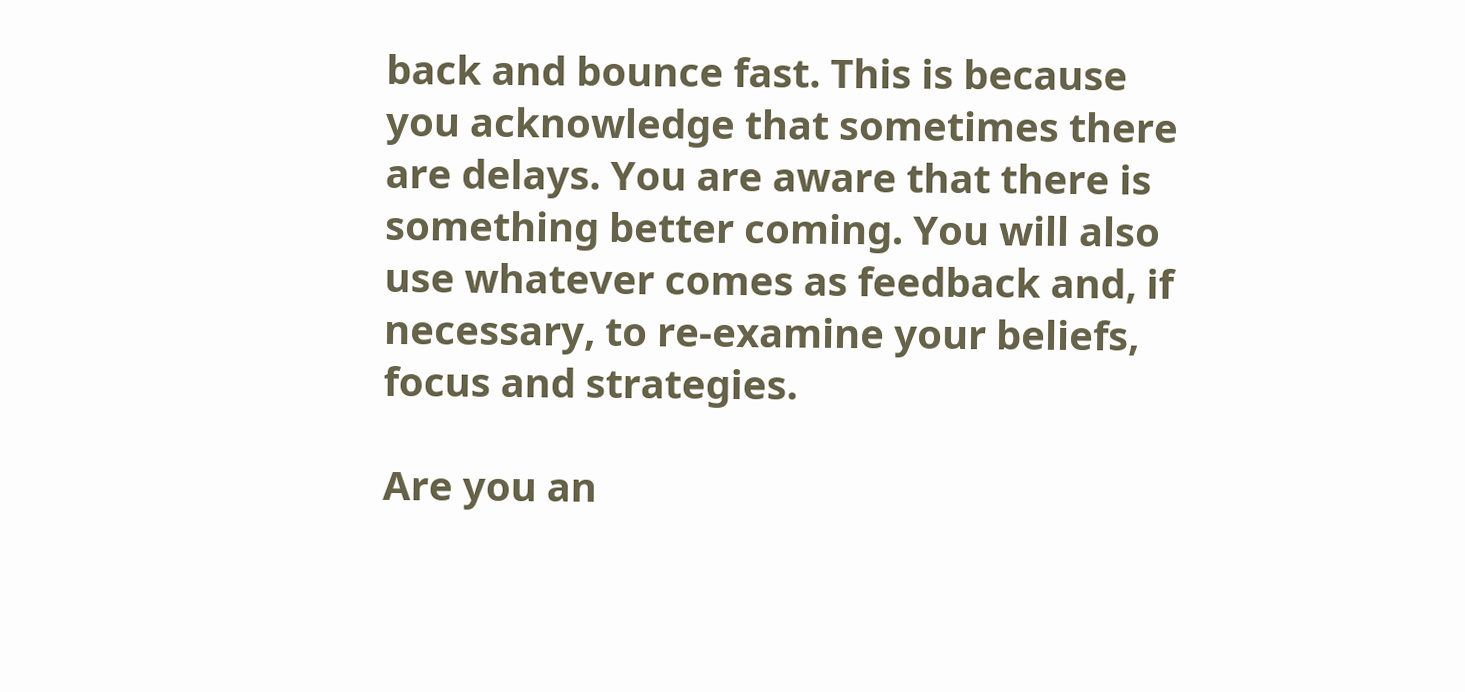back and bounce fast. This is because you acknowledge that sometimes there are delays. You are aware that there is something better coming. You will also use whatever comes as feedback and, if necessary, to re-examine your beliefs, focus and strategies.

Are you an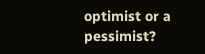optimist or a pessimist?